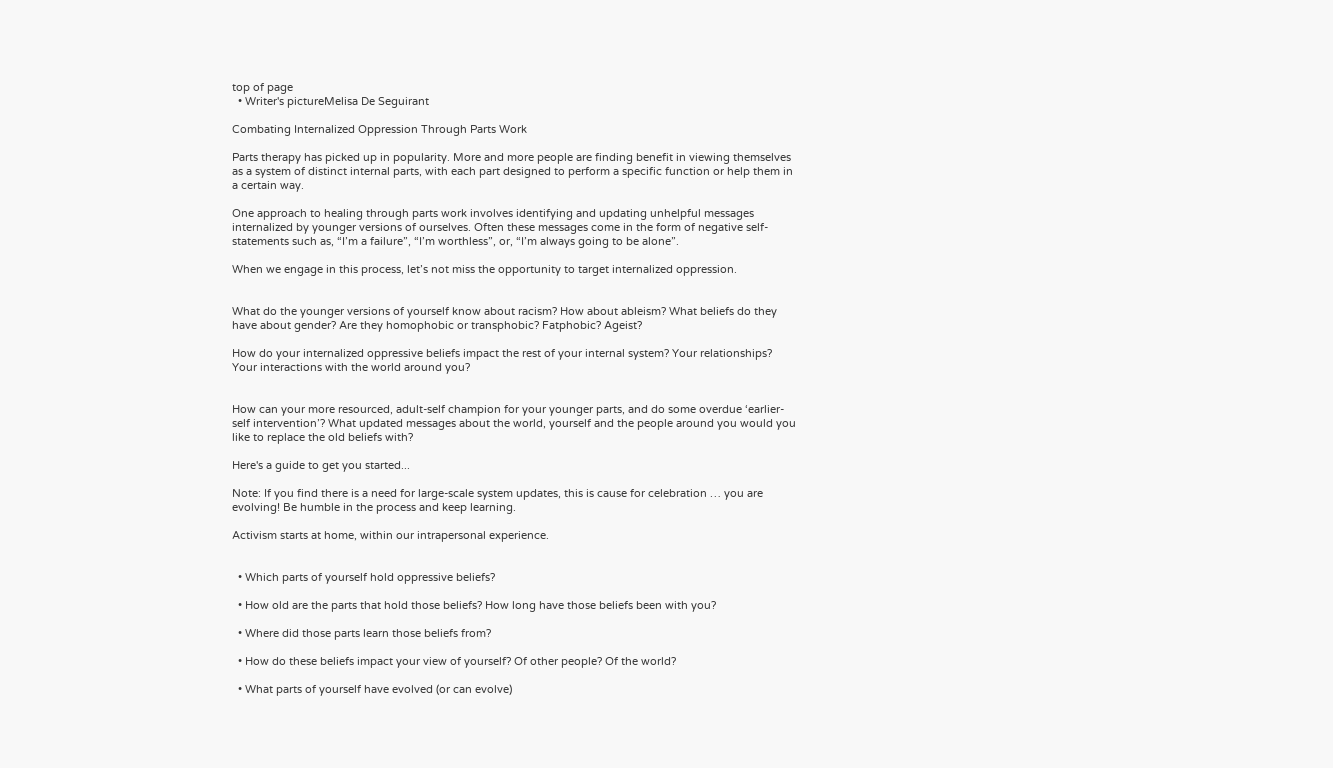top of page
  • Writer's pictureMelisa De Seguirant

Combating Internalized Oppression Through Parts Work

Parts therapy has picked up in popularity. More and more people are finding benefit in viewing themselves as a system of distinct internal parts, with each part designed to perform a specific function or help them in a certain way.

One approach to healing through parts work involves identifying and updating unhelpful messages internalized by younger versions of ourselves. Often these messages come in the form of negative self-statements such as, “I’m a failure”, “I’m worthless”, or, “I’m always going to be alone”.

When we engage in this process, let’s not miss the opportunity to target internalized oppression.


What do the younger versions of yourself know about racism? How about ableism? What beliefs do they have about gender? Are they homophobic or transphobic? Fatphobic? Ageist?

How do your internalized oppressive beliefs impact the rest of your internal system? Your relationships? Your interactions with the world around you?


How can your more resourced, adult-self champion for your younger parts, and do some overdue ‘earlier-self intervention’? What updated messages about the world, yourself and the people around you would you like to replace the old beliefs with?

Here's a guide to get you started...

Note: If you find there is a need for large-scale system updates, this is cause for celebration … you are evolving! Be humble in the process and keep learning.

Activism starts at home, within our intrapersonal experience.


  • Which parts of yourself hold oppressive beliefs?

  • How old are the parts that hold those beliefs? How long have those beliefs been with you?

  • Where did those parts learn those beliefs from?

  • How do these beliefs impact your view of yourself? Of other people? Of the world?

  • What parts of yourself have evolved (or can evolve)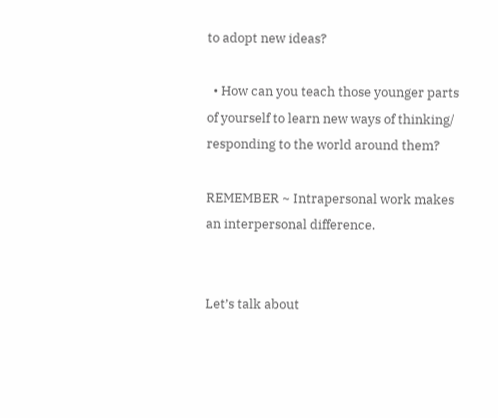to adopt new ideas?

  • How can you teach those younger parts of yourself to learn new ways of thinking/ responding to the world around them?

REMEMBER ~ Intrapersonal work makes an interpersonal difference.


Let’s talk about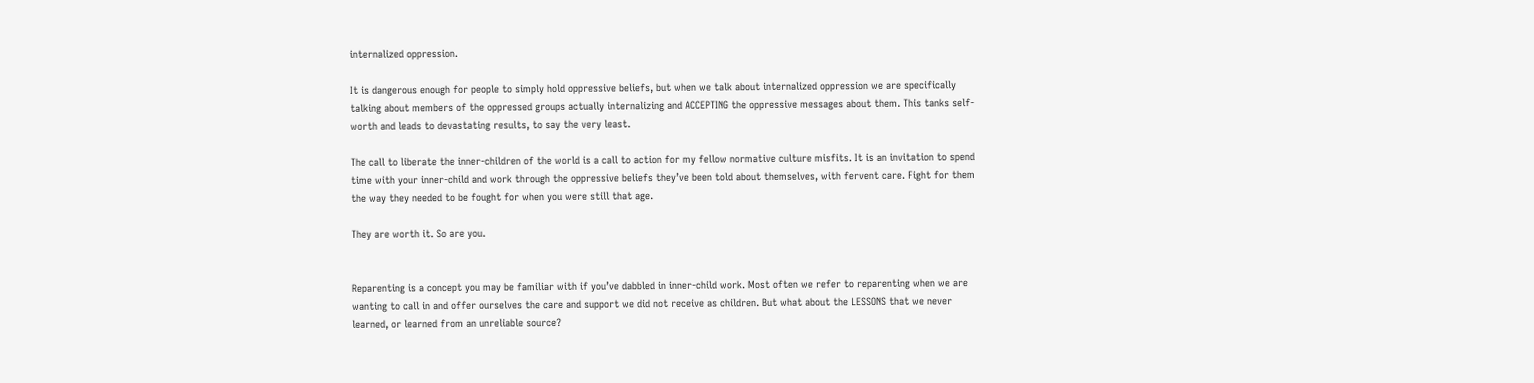internalized oppression.

It is dangerous enough for people to simply hold oppressive beliefs, but when we talk about internalized oppression we are specifically talking about members of the oppressed groups actually internalizing and ACCEPTING the oppressive messages about them. This tanks self-worth and leads to devastating results, to say the very least.

The call to liberate the inner-children of the world is a call to action for my fellow normative culture misfits. It is an invitation to spend time with your inner-child and work through the oppressive beliefs they’ve been told about themselves, with fervent care. Fight for them the way they needed to be fought for when you were still that age.

They are worth it. So are you.


Reparenting is a concept you may be familiar with if you’ve dabbled in inner-child work. Most often we refer to reparenting when we are wanting to call in and offer ourselves the care and support we did not receive as children. But what about the LESSONS that we never learned, or learned from an unreliable source?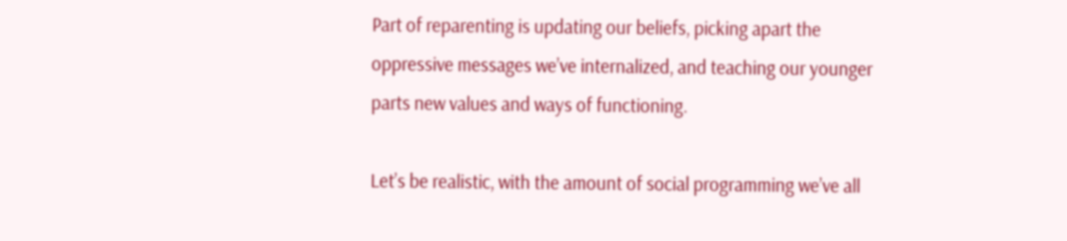Part of reparenting is updating our beliefs, picking apart the oppressive messages we’ve internalized, and teaching our younger parts new values and ways of functioning.

Let’s be realistic, with the amount of social programming we’ve all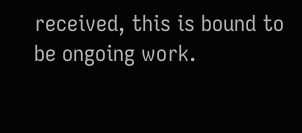received, this is bound to be ongoing work.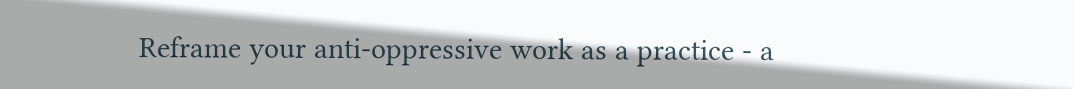Reframe your anti-oppressive work as a practice - a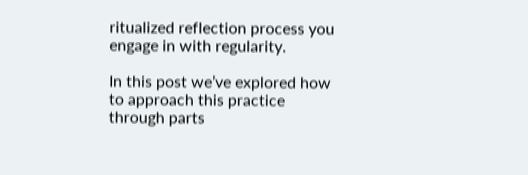ritualized reflection process you engage in with regularity.

In this post we’ve explored how to approach this practice through parts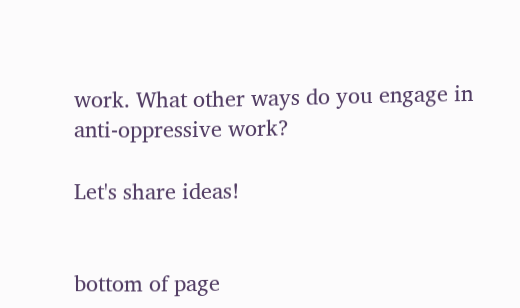work. What other ways do you engage in anti-oppressive work?

Let's share ideas!


bottom of page